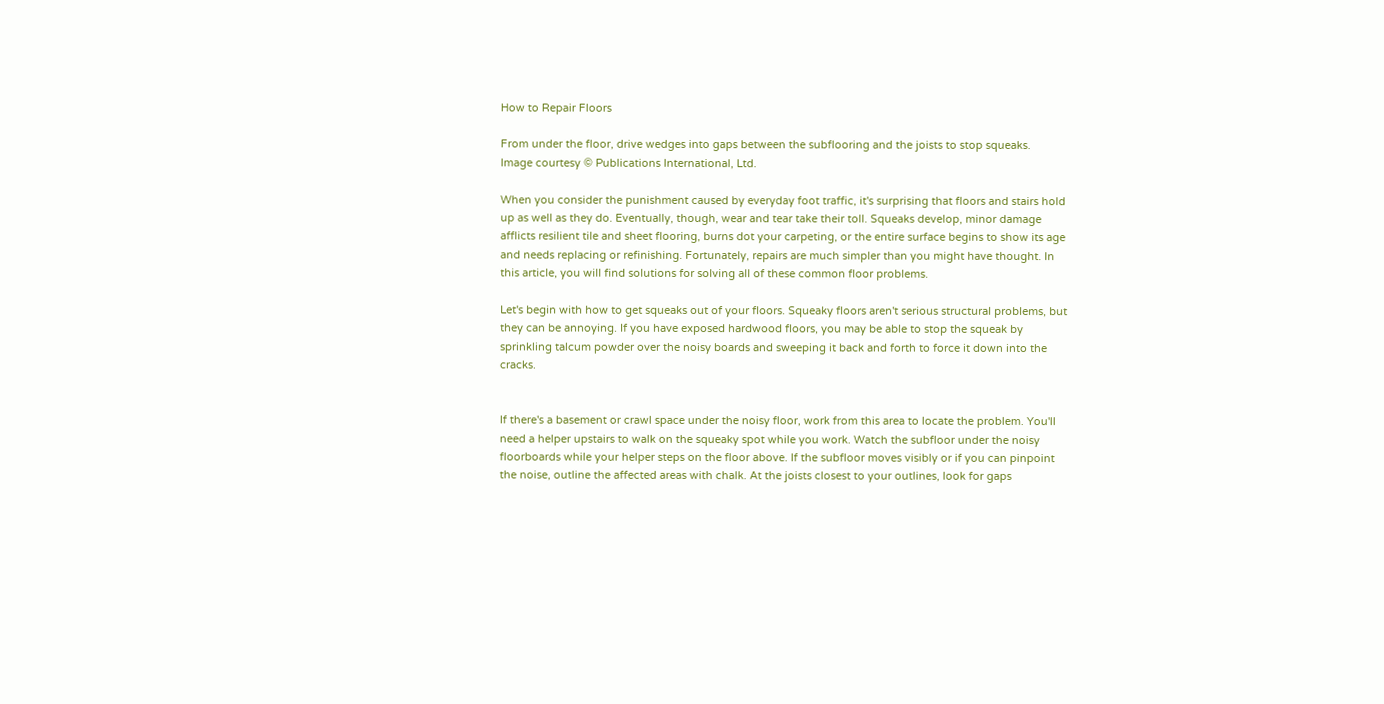How to Repair Floors

From under the floor, drive wedges into gaps between the subflooring and the joists to stop squeaks.
Image courtesy © Publications International, Ltd.

When you consider the punishment caused by everyday foot traffic, it's surprising that floors and stairs hold up as well as they do. Eventually, though, wear and tear take their toll. Squeaks develop, minor damage afflicts resilient tile and sheet flooring, burns dot your carpeting, or the entire surface begins to show its age and needs replacing or refinishing. Fortunately, repairs are much simpler than you might have thought. In this article, you will find solutions for solving all of these common floor problems.

Let's begin with how to get squeaks out of your floors. Squeaky floors aren't serious structural problems, but they can be annoying. If you have exposed hardwood floors, you may be able to stop the squeak by sprinkling talcum powder over the noisy boards and sweeping it back and forth to force it down into the cracks.


If there's a basement or crawl space under the noisy floor, work from this area to locate the problem. You'll need a helper upstairs to walk on the squeaky spot while you work. Watch the subfloor under the noisy floorboards while your helper steps on the floor above. If the subfloor moves visibly or if you can pinpoint the noise, outline the affected areas with chalk. At the joists closest to your outlines, look for gaps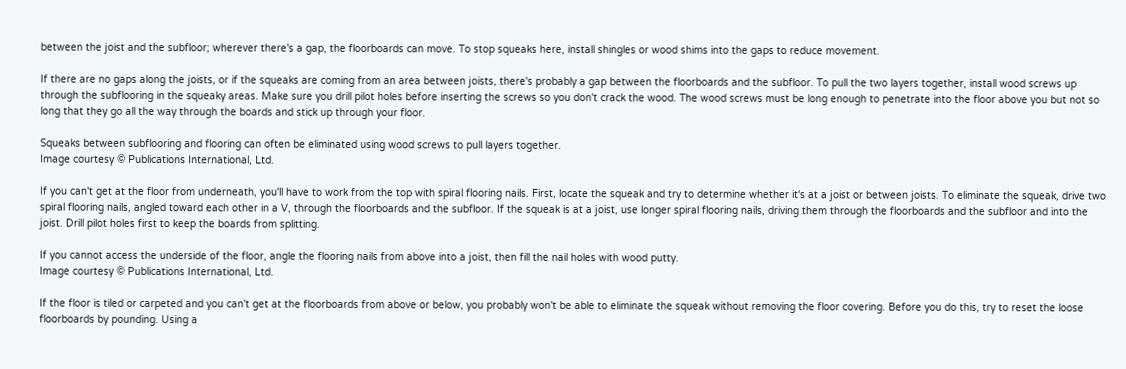between the joist and the subfloor; wherever there's a gap, the floorboards can move. To stop squeaks here, install shingles or wood shims into the gaps to reduce movement.

If there are no gaps along the joists, or if the squeaks are coming from an area between joists, there's probably a gap between the floorboards and the subfloor. To pull the two layers together, install wood screws up through the subflooring in the squeaky areas. Make sure you drill pilot holes before inserting the screws so you don't crack the wood. The wood screws must be long enough to penetrate into the floor above you but not so long that they go all the way through the boards and stick up through your floor.

Squeaks between subflooring and flooring can often be eliminated using wood screws to pull layers together.
Image courtesy © Publications International, Ltd.

If you can't get at the floor from underneath, you'll have to work from the top with spiral flooring nails. First, locate the squeak and try to determine whether it's at a joist or between joists. To eliminate the squeak, drive two spiral flooring nails, angled toward each other in a V, through the floorboards and the subfloor. If the squeak is at a joist, use longer spiral flooring nails, driving them through the floorboards and the subfloor and into the joist. Drill pilot holes first to keep the boards from splitting.

If you cannot access the underside of the floor, angle the flooring nails from above into a joist, then fill the nail holes with wood putty.
Image courtesy © Publications International, Ltd.

If the floor is tiled or carpeted and you can't get at the floorboards from above or below, you probably won't be able to eliminate the squeak without removing the floor covering. Before you do this, try to reset the loose floorboards by pounding. Using a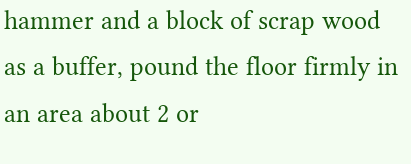hammer and a block of scrap wood as a buffer, pound the floor firmly in an area about 2 or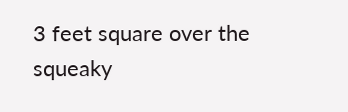3 feet square over the squeaky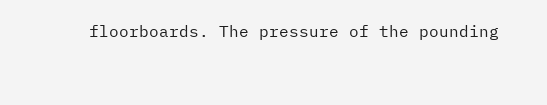floorboards. The pressure of the pounding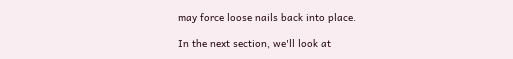may force loose nails back into place.

In the next section, we'll look at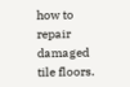how to repair damaged tile floors.